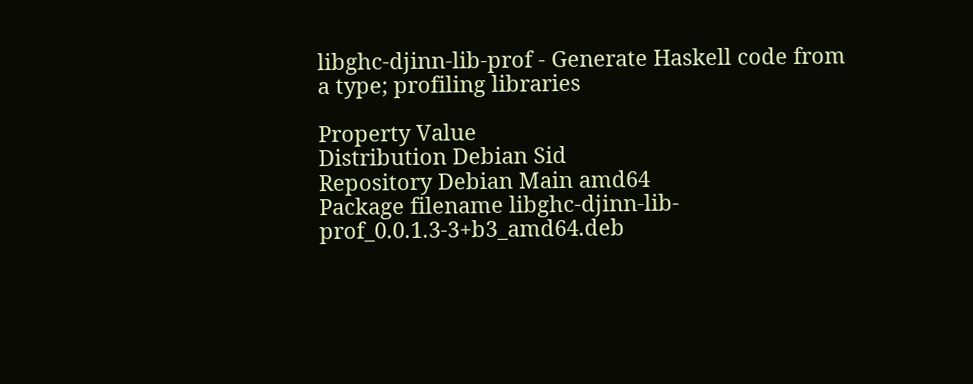libghc-djinn-lib-prof - Generate Haskell code from a type; profiling libraries

Property Value
Distribution Debian Sid
Repository Debian Main amd64
Package filename libghc-djinn-lib-prof_0.0.1.3-3+b3_amd64.deb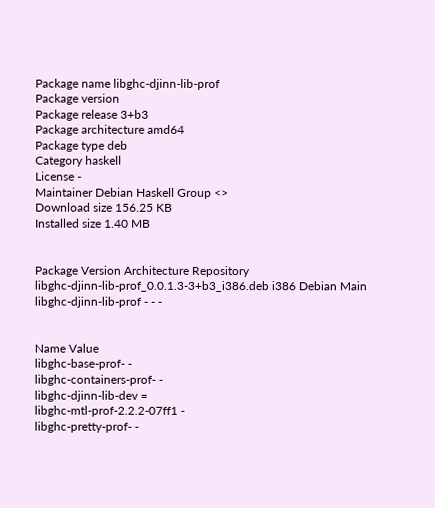Package name libghc-djinn-lib-prof
Package version
Package release 3+b3
Package architecture amd64
Package type deb
Category haskell
License -
Maintainer Debian Haskell Group <>
Download size 156.25 KB
Installed size 1.40 MB


Package Version Architecture Repository
libghc-djinn-lib-prof_0.0.1.3-3+b3_i386.deb i386 Debian Main
libghc-djinn-lib-prof - - -


Name Value
libghc-base-prof- -
libghc-containers-prof- -
libghc-djinn-lib-dev =
libghc-mtl-prof-2.2.2-07ff1 -
libghc-pretty-prof- -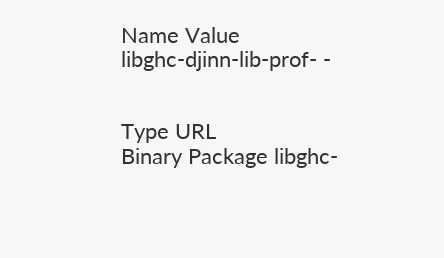Name Value
libghc-djinn-lib-prof- -


Type URL
Binary Package libghc-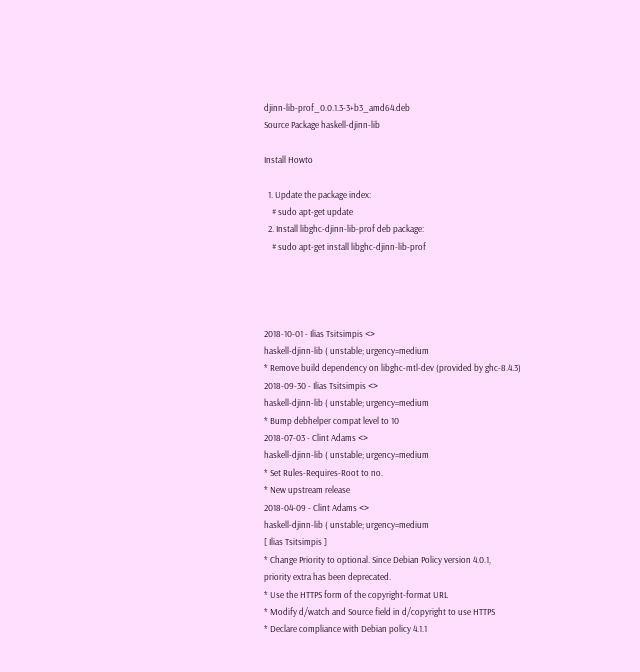djinn-lib-prof_0.0.1.3-3+b3_amd64.deb
Source Package haskell-djinn-lib

Install Howto

  1. Update the package index:
    # sudo apt-get update
  2. Install libghc-djinn-lib-prof deb package:
    # sudo apt-get install libghc-djinn-lib-prof




2018-10-01 - Ilias Tsitsimpis <>
haskell-djinn-lib ( unstable; urgency=medium
* Remove build dependency on libghc-mtl-dev (provided by ghc-8.4.3)
2018-09-30 - Ilias Tsitsimpis <>
haskell-djinn-lib ( unstable; urgency=medium
* Bump debhelper compat level to 10
2018-07-03 - Clint Adams <>
haskell-djinn-lib ( unstable; urgency=medium
* Set Rules-Requires-Root to no.
* New upstream release
2018-04-09 - Clint Adams <>
haskell-djinn-lib ( unstable; urgency=medium
[ Ilias Tsitsimpis ]
* Change Priority to optional. Since Debian Policy version 4.0.1,
priority extra has been deprecated.
* Use the HTTPS form of the copyright-format URL
* Modify d/watch and Source field in d/copyright to use HTTPS
* Declare compliance with Debian policy 4.1.1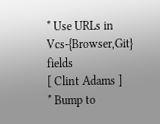* Use URLs in Vcs-{Browser,Git} fields
[ Clint Adams ]
* Bump to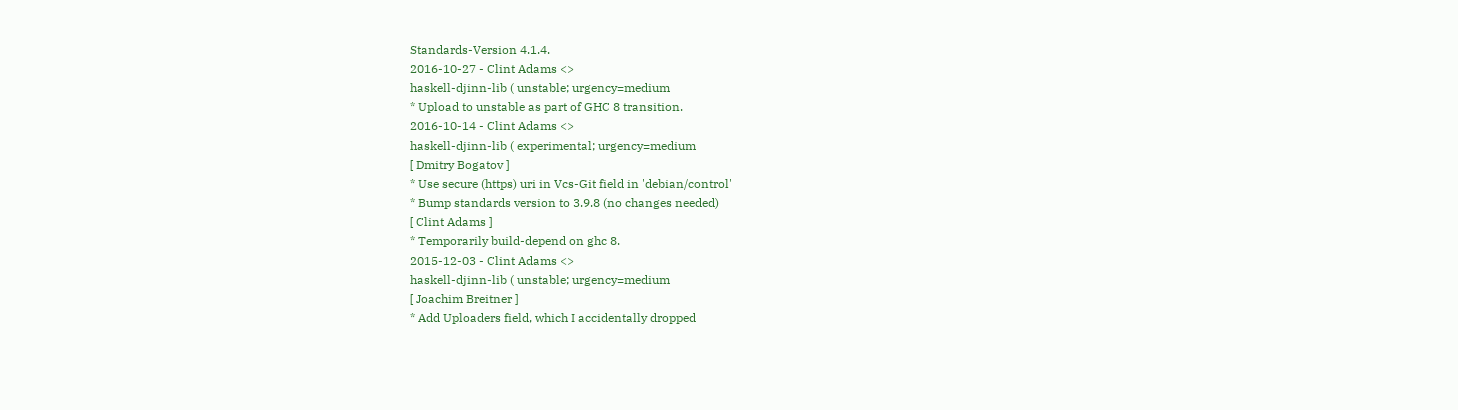Standards-Version 4.1.4.
2016-10-27 - Clint Adams <>
haskell-djinn-lib ( unstable; urgency=medium
* Upload to unstable as part of GHC 8 transition.
2016-10-14 - Clint Adams <>
haskell-djinn-lib ( experimental; urgency=medium
[ Dmitry Bogatov ]
* Use secure (https) uri in Vcs-Git field in 'debian/control'
* Bump standards version to 3.9.8 (no changes needed)
[ Clint Adams ]
* Temporarily build-depend on ghc 8.
2015-12-03 - Clint Adams <>
haskell-djinn-lib ( unstable; urgency=medium
[ Joachim Breitner ]
* Add Uploaders field, which I accidentally dropped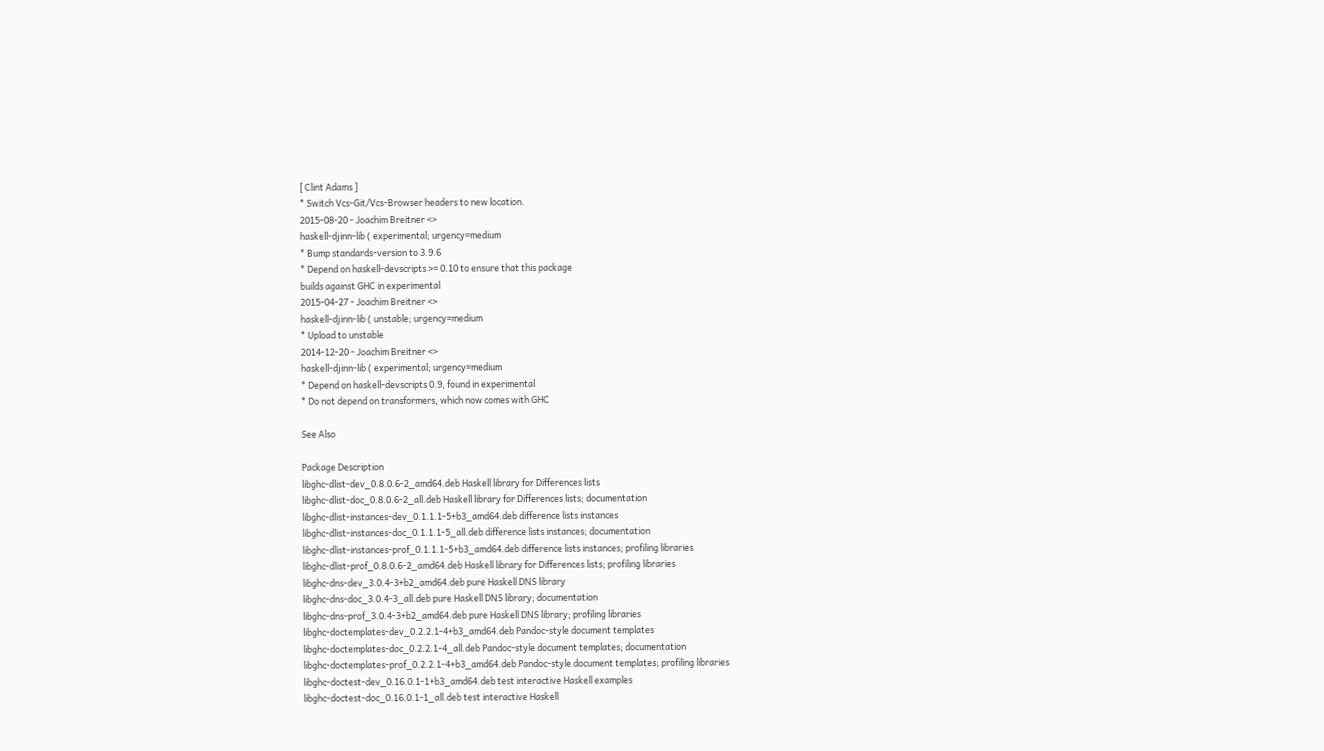[ Clint Adams ]
* Switch Vcs-Git/Vcs-Browser headers to new location.
2015-08-20 - Joachim Breitner <>
haskell-djinn-lib ( experimental; urgency=medium
* Bump standards-version to 3.9.6
* Depend on haskell-devscripts >= 0.10 to ensure that this package
builds against GHC in experimental
2015-04-27 - Joachim Breitner <>
haskell-djinn-lib ( unstable; urgency=medium
* Upload to unstable
2014-12-20 - Joachim Breitner <>
haskell-djinn-lib ( experimental; urgency=medium
* Depend on haskell-devscripts 0.9, found in experimental
* Do not depend on transformers, which now comes with GHC

See Also

Package Description
libghc-dlist-dev_0.8.0.6-2_amd64.deb Haskell library for Differences lists
libghc-dlist-doc_0.8.0.6-2_all.deb Haskell library for Differences lists; documentation
libghc-dlist-instances-dev_0.1.1.1-5+b3_amd64.deb difference lists instances
libghc-dlist-instances-doc_0.1.1.1-5_all.deb difference lists instances; documentation
libghc-dlist-instances-prof_0.1.1.1-5+b3_amd64.deb difference lists instances; profiling libraries
libghc-dlist-prof_0.8.0.6-2_amd64.deb Haskell library for Differences lists; profiling libraries
libghc-dns-dev_3.0.4-3+b2_amd64.deb pure Haskell DNS library
libghc-dns-doc_3.0.4-3_all.deb pure Haskell DNS library; documentation
libghc-dns-prof_3.0.4-3+b2_amd64.deb pure Haskell DNS library; profiling libraries
libghc-doctemplates-dev_0.2.2.1-4+b3_amd64.deb Pandoc-style document templates
libghc-doctemplates-doc_0.2.2.1-4_all.deb Pandoc-style document templates; documentation
libghc-doctemplates-prof_0.2.2.1-4+b3_amd64.deb Pandoc-style document templates; profiling libraries
libghc-doctest-dev_0.16.0.1-1+b3_amd64.deb test interactive Haskell examples
libghc-doctest-doc_0.16.0.1-1_all.deb test interactive Haskell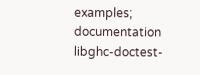examples; documentation
libghc-doctest-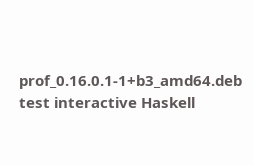prof_0.16.0.1-1+b3_amd64.deb test interactive Haskell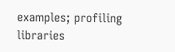examples; profiling libraries